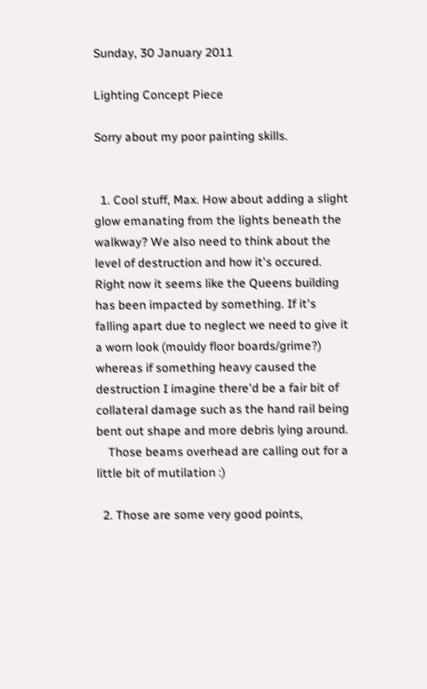Sunday, 30 January 2011

Lighting Concept Piece

Sorry about my poor painting skills.


  1. Cool stuff, Max. How about adding a slight glow emanating from the lights beneath the walkway? We also need to think about the level of destruction and how it's occured. Right now it seems like the Queens building has been impacted by something. If it's falling apart due to neglect we need to give it a worn look (mouldy floor boards/grime?) whereas if something heavy caused the destruction I imagine there'd be a fair bit of collateral damage such as the hand rail being bent out shape and more debris lying around.
    Those beams overhead are calling out for a little bit of mutilation :)

  2. Those are some very good points,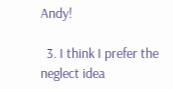Andy!

  3. I think I prefer the neglect idea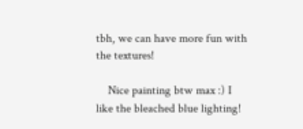tbh, we can have more fun with the textures!

    Nice painting btw max :) I like the bleached blue lighting!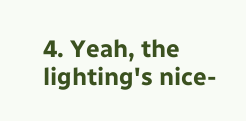4. Yeah, the lighting's nice-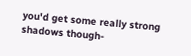you'd get some really strong shadows though-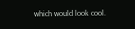which would look cool.